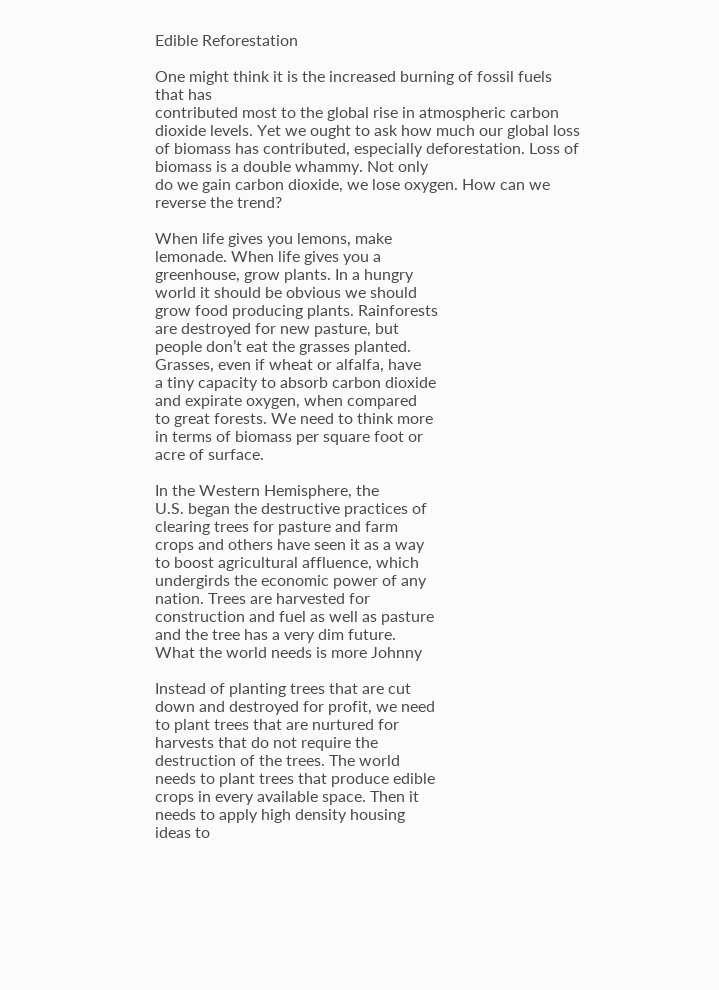Edible Reforestation

One might think it is the increased burning of fossil fuels that has
contributed most to the global rise in atmospheric carbon dioxide levels. Yet we ought to ask how much our global loss of biomass has contributed, especially deforestation. Loss of biomass is a double whammy. Not only
do we gain carbon dioxide, we lose oxygen. How can we reverse the trend?

When life gives you lemons, make
lemonade. When life gives you a
greenhouse, grow plants. In a hungry
world it should be obvious we should
grow food producing plants. Rainforests
are destroyed for new pasture, but
people don’t eat the grasses planted.
Grasses, even if wheat or alfalfa, have
a tiny capacity to absorb carbon dioxide
and expirate oxygen, when compared
to great forests. We need to think more
in terms of biomass per square foot or
acre of surface.

In the Western Hemisphere, the
U.S. began the destructive practices of
clearing trees for pasture and farm
crops and others have seen it as a way
to boost agricultural affluence, which
undergirds the economic power of any
nation. Trees are harvested for
construction and fuel as well as pasture
and the tree has a very dim future.
What the world needs is more Johnny

Instead of planting trees that are cut
down and destroyed for profit, we need
to plant trees that are nurtured for
harvests that do not require the
destruction of the trees. The world
needs to plant trees that produce edible
crops in every available space. Then it
needs to apply high density housing
ideas to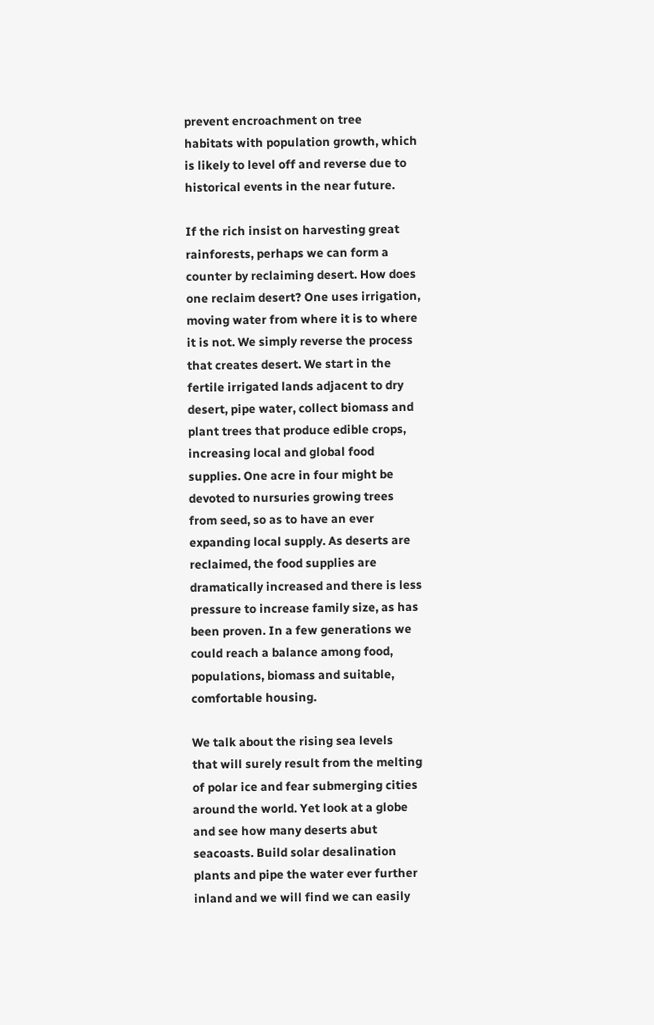prevent encroachment on tree
habitats with population growth, which
is likely to level off and reverse due to
historical events in the near future.

If the rich insist on harvesting great
rainforests, perhaps we can form a
counter by reclaiming desert. How does
one reclaim desert? One uses irrigation,
moving water from where it is to where
it is not. We simply reverse the process
that creates desert. We start in the
fertile irrigated lands adjacent to dry
desert, pipe water, collect biomass and
plant trees that produce edible crops,
increasing local and global food
supplies. One acre in four might be
devoted to nursuries growing trees
from seed, so as to have an ever
expanding local supply. As deserts are
reclaimed, the food supplies are
dramatically increased and there is less
pressure to increase family size, as has
been proven. In a few generations we
could reach a balance among food,
populations, biomass and suitable,
comfortable housing.

We talk about the rising sea levels
that will surely result from the melting
of polar ice and fear submerging cities
around the world. Yet look at a globe
and see how many deserts abut
seacoasts. Build solar desalination
plants and pipe the water ever further
inland and we will find we can easily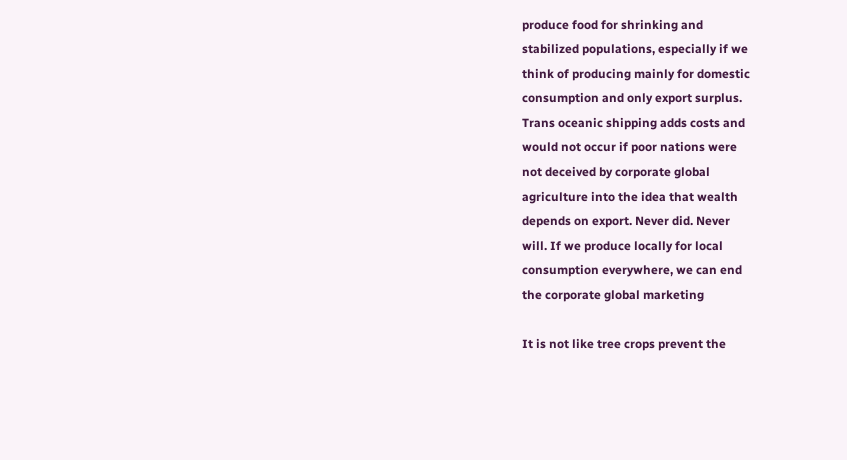produce food for shrinking and
stabilized populations, especially if we
think of producing mainly for domestic
consumption and only export surplus.
Trans oceanic shipping adds costs and
would not occur if poor nations were
not deceived by corporate global
agriculture into the idea that wealth
depends on export. Never did. Never
will. If we produce locally for local
consumption everywhere, we can end
the corporate global marketing

It is not like tree crops prevent the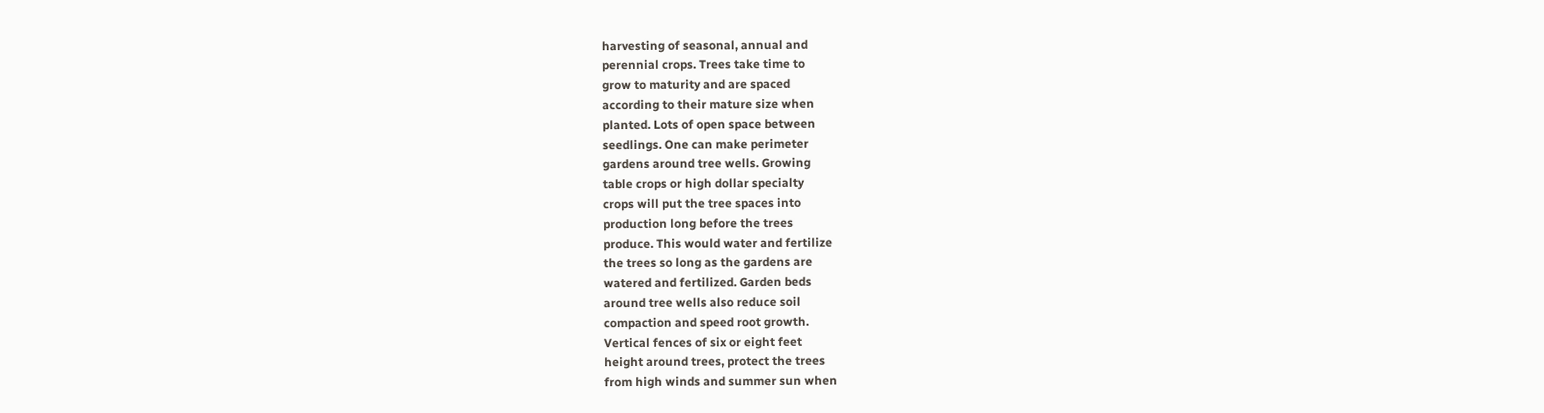harvesting of seasonal, annual and
perennial crops. Trees take time to
grow to maturity and are spaced
according to their mature size when
planted. Lots of open space between
seedlings. One can make perimeter
gardens around tree wells. Growing
table crops or high dollar specialty
crops will put the tree spaces into
production long before the trees
produce. This would water and fertilize
the trees so long as the gardens are
watered and fertilized. Garden beds
around tree wells also reduce soil
compaction and speed root growth.
Vertical fences of six or eight feet
height around trees, protect the trees
from high winds and summer sun when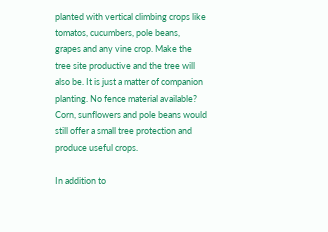planted with vertical climbing crops like
tomatos, cucumbers, pole beans,
grapes and any vine crop. Make the
tree site productive and the tree will
also be. It is just a matter of companion
planting. No fence material available?
Corn, sunflowers and pole beans would
still offer a small tree protection and
produce useful crops.

In addition to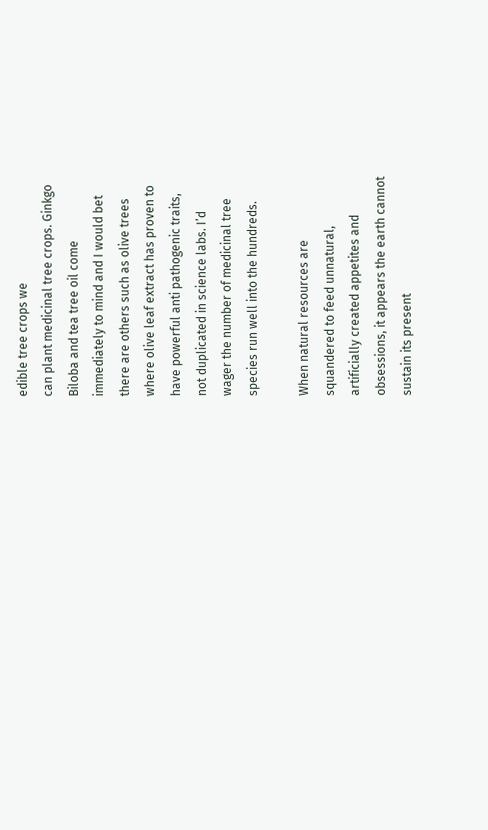edible tree crops we
can plant medicinal tree crops. Ginkgo
Biloba and tea tree oil come
immediately to mind and I would bet
there are others such as olive trees
where olive leaf extract has proven to
have powerful anti pathogenic traits,
not duplicated in science labs. I’d
wager the number of medicinal tree
species run well into the hundreds.

When natural resources are
squandered to feed unnatural,
artificially created appetites and
obsessions, it appears the earth cannot
sustain its present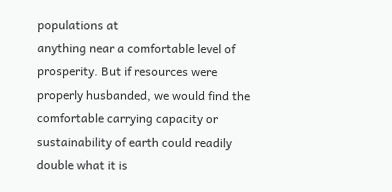populations at
anything near a comfortable level of
prosperity. But if resources were
properly husbanded, we would find the
comfortable carrying capacity or
sustainability of earth could readily
double what it is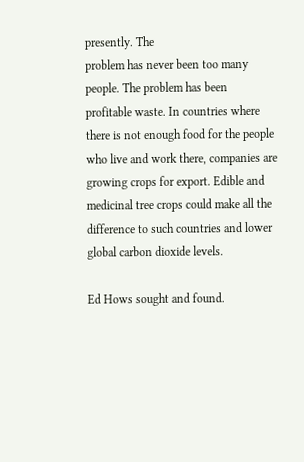presently. The
problem has never been too many
people. The problem has been
profitable waste. In countries where
there is not enough food for the people
who live and work there, companies are
growing crops for export. Edible and
medicinal tree crops could make all the
difference to such countries and lower
global carbon dioxide levels.

Ed Hows sought and found.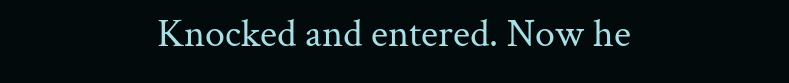Knocked and entered. Now he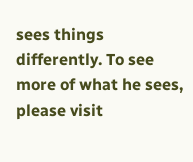sees things differently. To see more of what he sees, please visit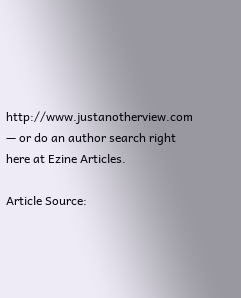http://www.justanotherview.com — or do an author search right here at Ezine Articles.

Article Source: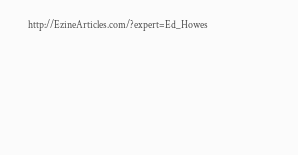http://EzineArticles.com/?expert=Ed_Howes